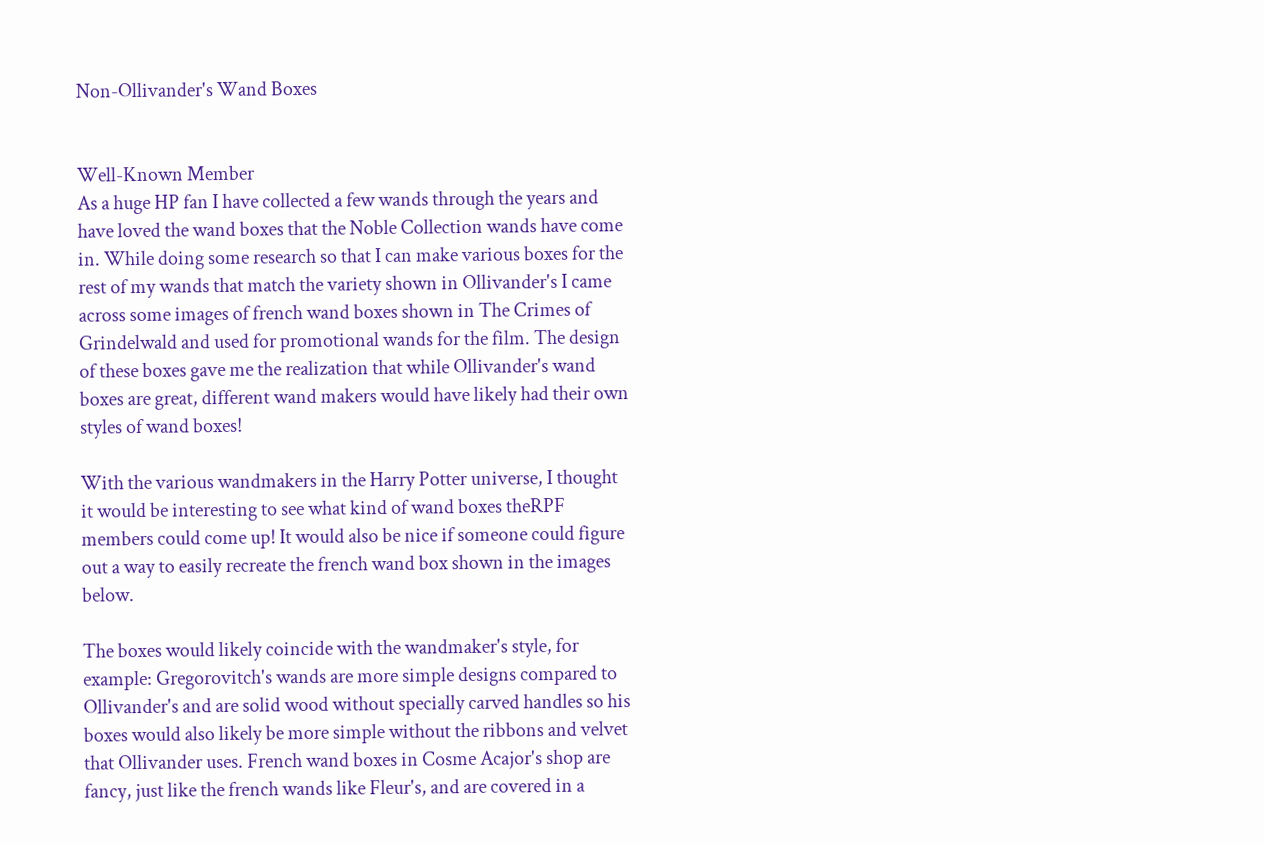Non-Ollivander's Wand Boxes


Well-Known Member
As a huge HP fan I have collected a few wands through the years and have loved the wand boxes that the Noble Collection wands have come in. While doing some research so that I can make various boxes for the rest of my wands that match the variety shown in Ollivander's I came across some images of french wand boxes shown in The Crimes of Grindelwald and used for promotional wands for the film. The design of these boxes gave me the realization that while Ollivander's wand boxes are great, different wand makers would have likely had their own styles of wand boxes!

With the various wandmakers in the Harry Potter universe, I thought it would be interesting to see what kind of wand boxes theRPF members could come up! It would also be nice if someone could figure out a way to easily recreate the french wand box shown in the images below.

The boxes would likely coincide with the wandmaker's style, for example: Gregorovitch's wands are more simple designs compared to Ollivander's and are solid wood without specially carved handles so his boxes would also likely be more simple without the ribbons and velvet that Ollivander uses. French wand boxes in Cosme Acajor's shop are fancy, just like the french wands like Fleur's, and are covered in a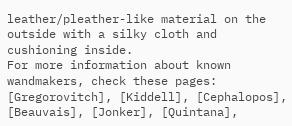leather/pleather-like material on the outside with a silky cloth and cushioning inside.
For more information about known wandmakers, check these pages: [Gregorovitch], [Kiddell], [Cephalopos], [Beauvais], [Jonker], [Quintana],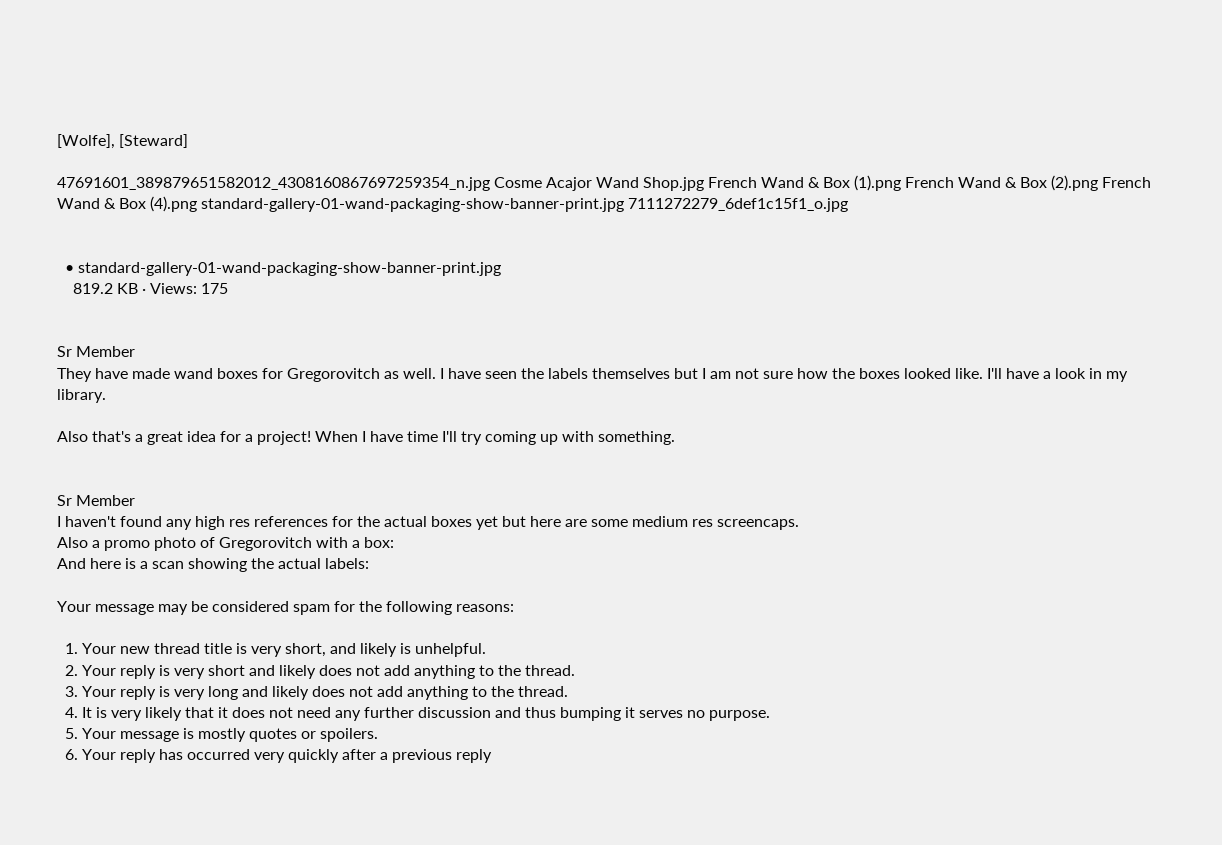[Wolfe], [Steward]

47691601_389879651582012_4308160867697259354_n.jpg Cosme Acajor Wand Shop.jpg French Wand & Box (1).png French Wand & Box (2).png French Wand & Box (4).png standard-gallery-01-wand-packaging-show-banner-print.jpg 7111272279_6def1c15f1_o.jpg


  • standard-gallery-01-wand-packaging-show-banner-print.jpg
    819.2 KB · Views: 175


Sr Member
They have made wand boxes for Gregorovitch as well. I have seen the labels themselves but I am not sure how the boxes looked like. I'll have a look in my library.

Also that's a great idea for a project! When I have time I'll try coming up with something.


Sr Member
I haven't found any high res references for the actual boxes yet but here are some medium res screencaps.
Also a promo photo of Gregorovitch with a box:
And here is a scan showing the actual labels:

Your message may be considered spam for the following reasons:

  1. Your new thread title is very short, and likely is unhelpful.
  2. Your reply is very short and likely does not add anything to the thread.
  3. Your reply is very long and likely does not add anything to the thread.
  4. It is very likely that it does not need any further discussion and thus bumping it serves no purpose.
  5. Your message is mostly quotes or spoilers.
  6. Your reply has occurred very quickly after a previous reply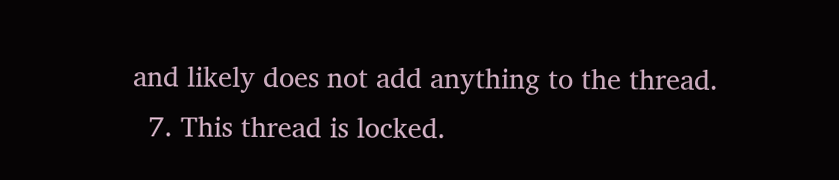and likely does not add anything to the thread.
  7. This thread is locked.